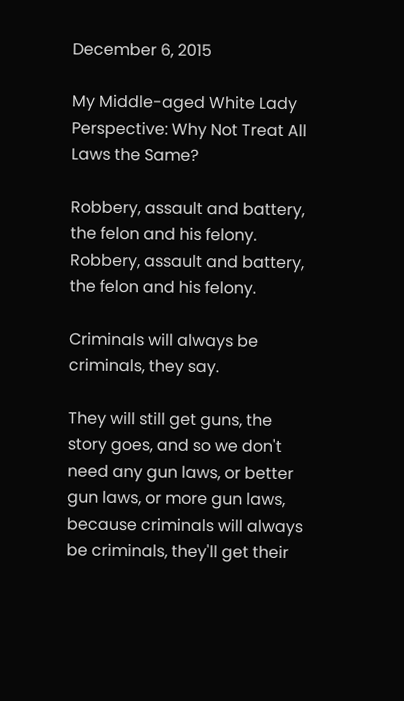December 6, 2015

My Middle-aged White Lady Perspective: Why Not Treat All Laws the Same?

Robbery, assault and battery, the felon and his felony.
Robbery, assault and battery, the felon and his felony.

Criminals will always be criminals, they say.

They will still get guns, the story goes, and so we don't need any gun laws, or better gun laws, or more gun laws, because criminals will always be criminals, they'll get their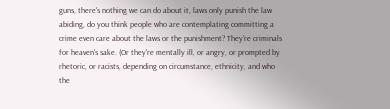guns, there's nothing we can do about it, laws only punish the law abiding, do you think people who are contemplating committing a crime even care about the laws or the punishment? They're criminals for heaven's sake. (Or they're mentally ill, or angry, or prompted by rhetoric, or racists, depending on circumstance, ethnicity, and who the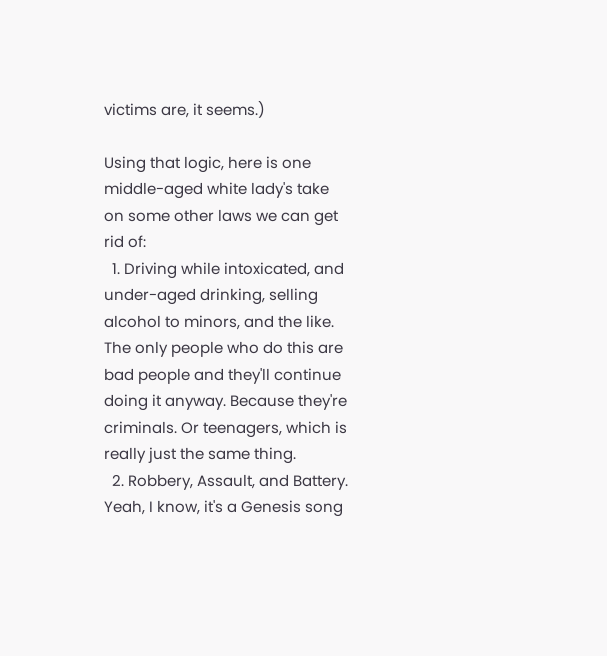victims are, it seems.)

Using that logic, here is one middle-aged white lady's take on some other laws we can get rid of:
  1. Driving while intoxicated, and under-aged drinking, selling alcohol to minors, and the like. The only people who do this are bad people and they'll continue doing it anyway. Because they're criminals. Or teenagers, which is really just the same thing.
  2. Robbery, Assault, and Battery. Yeah, I know, it's a Genesis song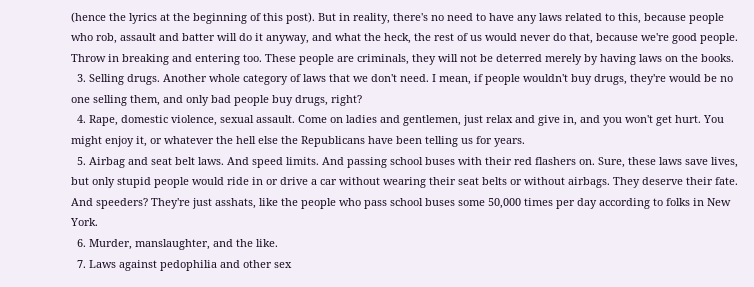(hence the lyrics at the beginning of this post). But in reality, there's no need to have any laws related to this, because people who rob, assault and batter will do it anyway, and what the heck, the rest of us would never do that, because we're good people. Throw in breaking and entering too. These people are criminals, they will not be deterred merely by having laws on the books.
  3. Selling drugs. Another whole category of laws that we don't need. I mean, if people wouldn't buy drugs, they're would be no one selling them, and only bad people buy drugs, right?
  4. Rape, domestic violence, sexual assault. Come on ladies and gentlemen, just relax and give in, and you won't get hurt. You might enjoy it, or whatever the hell else the Republicans have been telling us for years.
  5. Airbag and seat belt laws. And speed limits. And passing school buses with their red flashers on. Sure, these laws save lives, but only stupid people would ride in or drive a car without wearing their seat belts or without airbags. They deserve their fate. And speeders? They're just asshats, like the people who pass school buses some 50,000 times per day according to folks in New York.
  6. Murder, manslaughter, and the like.
  7. Laws against pedophilia and other sex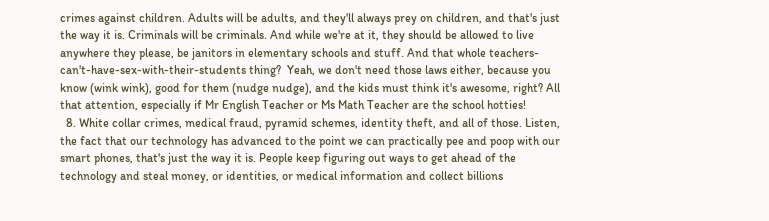crimes against children. Adults will be adults, and they'll always prey on children, and that's just the way it is. Criminals will be criminals. And while we're at it, they should be allowed to live anywhere they please, be janitors in elementary schools and stuff. And that whole teachers-can't-have-sex-with-their-students thing?  Yeah, we don't need those laws either, because you know (wink wink), good for them (nudge nudge), and the kids must think it's awesome, right? All that attention, especially if Mr English Teacher or Ms Math Teacher are the school hotties!
  8. White collar crimes, medical fraud, pyramid schemes, identity theft, and all of those. Listen, the fact that our technology has advanced to the point we can practically pee and poop with our smart phones, that's just the way it is. People keep figuring out ways to get ahead of the technology and steal money, or identities, or medical information and collect billions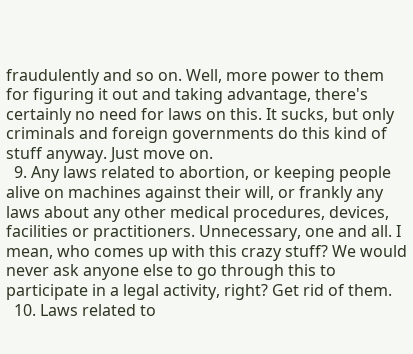fraudulently and so on. Well, more power to them for figuring it out and taking advantage, there's certainly no need for laws on this. It sucks, but only criminals and foreign governments do this kind of stuff anyway. Just move on.
  9. Any laws related to abortion, or keeping people alive on machines against their will, or frankly any laws about any other medical procedures, devices, facilities or practitioners. Unnecessary, one and all. I mean, who comes up with this crazy stuff? We would never ask anyone else to go through this to participate in a legal activity, right? Get rid of them.
  10. Laws related to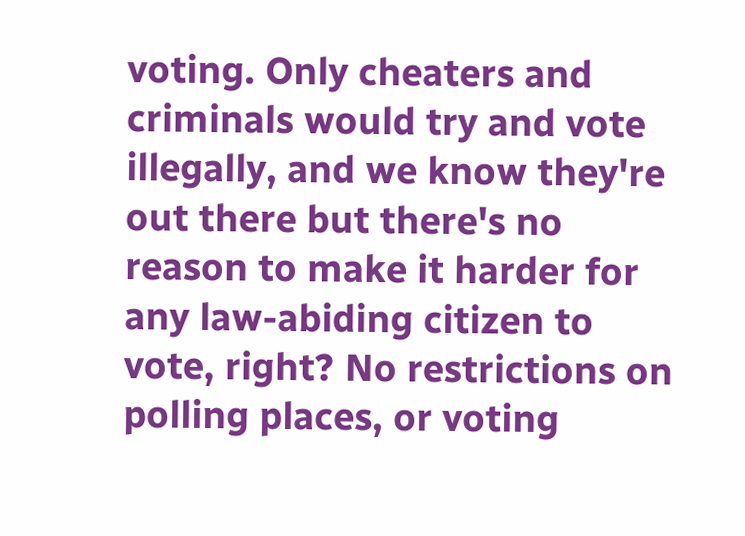voting. Only cheaters and criminals would try and vote illegally, and we know they're out there but there's no reason to make it harder for any law-abiding citizen to vote, right? No restrictions on polling places, or voting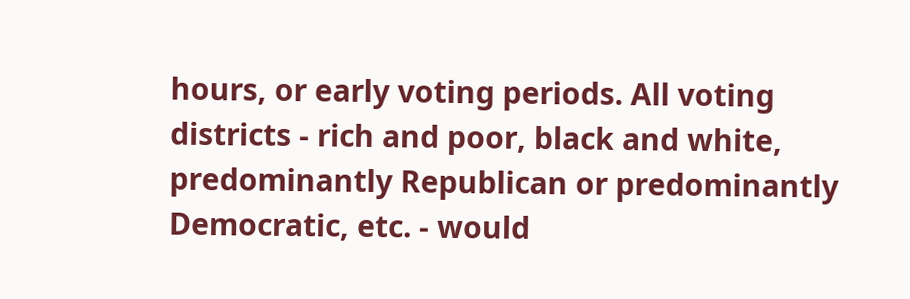hours, or early voting periods. All voting districts - rich and poor, black and white, predominantly Republican or predominantly Democratic, etc. - would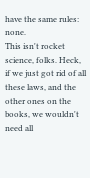have the same rules: none.
This isn't rocket science, folks. Heck, if we just got rid of all these laws, and the other ones on the books, we wouldn't need all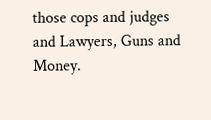those cops and judges and Lawyers, Guns and Money.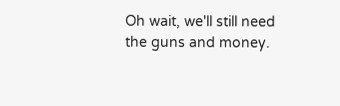Oh wait, we'll still need the guns and money.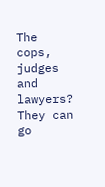The cops, judges and lawyers? They can go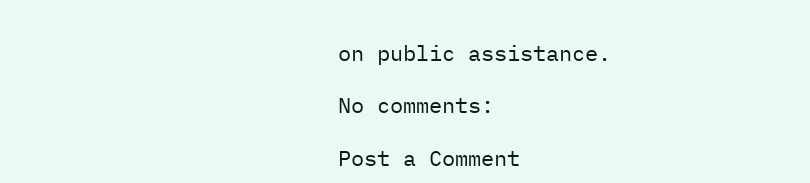on public assistance.

No comments:

Post a Comment